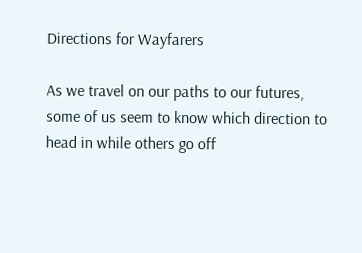Directions for Wayfarers

As we travel on our paths to our futures, some of us seem to know which direction to head in while others go off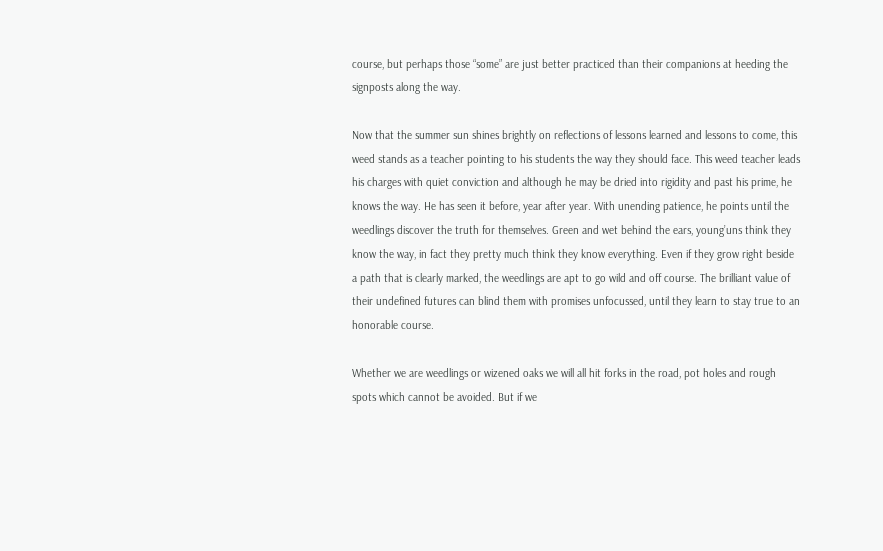course, but perhaps those “some” are just better practiced than their companions at heeding the signposts along the way.

Now that the summer sun shines brightly on reflections of lessons learned and lessons to come, this weed stands as a teacher pointing to his students the way they should face. This weed teacher leads his charges with quiet conviction and although he may be dried into rigidity and past his prime, he knows the way. He has seen it before, year after year. With unending patience, he points until the weedlings discover the truth for themselves. Green and wet behind the ears, young’uns think they know the way, in fact they pretty much think they know everything. Even if they grow right beside a path that is clearly marked, the weedlings are apt to go wild and off course. The brilliant value of their undefined futures can blind them with promises unfocussed, until they learn to stay true to an honorable course.

Whether we are weedlings or wizened oaks we will all hit forks in the road, pot holes and rough spots which cannot be avoided. But if we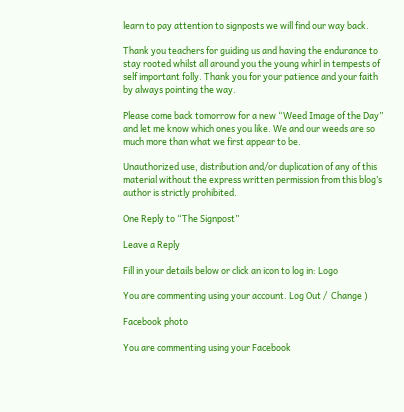learn to pay attention to signposts we will find our way back.

Thank you teachers for guiding us and having the endurance to stay rooted whilst all around you the young whirl in tempests of self important folly. Thank you for your patience and your faith by always pointing the way.

Please come back tomorrow for a new “Weed Image of the Day” and let me know which ones you like. We and our weeds are so much more than what we first appear to be.

Unauthorized use, distribution and/or duplication of any of this material without the express written permission from this blog’s author is strictly prohibited.

One Reply to “The Signpost”

Leave a Reply

Fill in your details below or click an icon to log in: Logo

You are commenting using your account. Log Out /  Change )

Facebook photo

You are commenting using your Facebook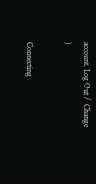account. Log Out /  Change )

Connecting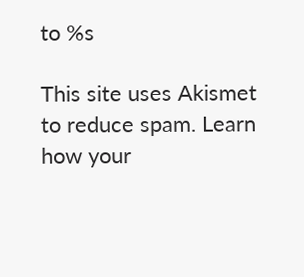to %s

This site uses Akismet to reduce spam. Learn how your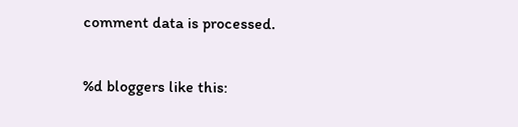comment data is processed.

%d bloggers like this: